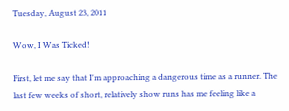Tuesday, August 23, 2011

Wow, I Was Ticked!

First, let me say that I'm approaching a dangerous time as a runner. The last few weeks of short, relatively show runs has me feeling like a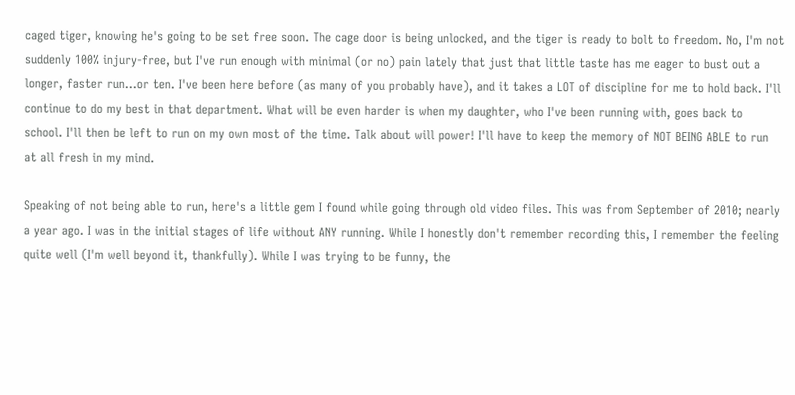caged tiger, knowing he's going to be set free soon. The cage door is being unlocked, and the tiger is ready to bolt to freedom. No, I'm not suddenly 100% injury-free, but I've run enough with minimal (or no) pain lately that just that little taste has me eager to bust out a longer, faster run...or ten. I've been here before (as many of you probably have), and it takes a LOT of discipline for me to hold back. I'll continue to do my best in that department. What will be even harder is when my daughter, who I've been running with, goes back to school. I'll then be left to run on my own most of the time. Talk about will power! I'll have to keep the memory of NOT BEING ABLE to run at all fresh in my mind.

Speaking of not being able to run, here's a little gem I found while going through old video files. This was from September of 2010; nearly a year ago. I was in the initial stages of life without ANY running. While I honestly don't remember recording this, I remember the feeling quite well (I'm well beyond it, thankfully). While I was trying to be funny, the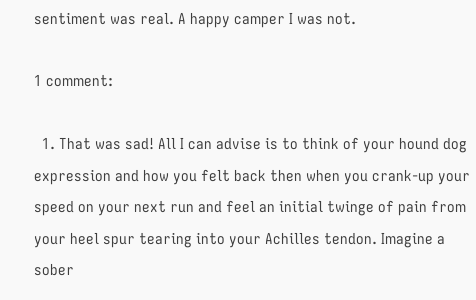sentiment was real. A happy camper I was not.

1 comment:

  1. That was sad! All I can advise is to think of your hound dog expression and how you felt back then when you crank-up your speed on your next run and feel an initial twinge of pain from your heel spur tearing into your Achilles tendon. Imagine a sober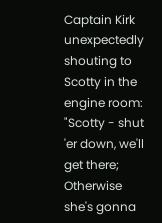Captain Kirk unexpectedly shouting to Scotty in the engine room: "Scotty - shut 'er down, we'll get there; Otherwise she's gonna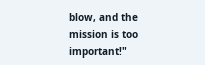blow, and the mission is too important!"